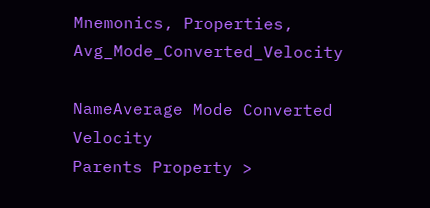Mnemonics, Properties, Avg_Mode_Converted_Velocity

NameAverage Mode Converted Velocity
Parents Property >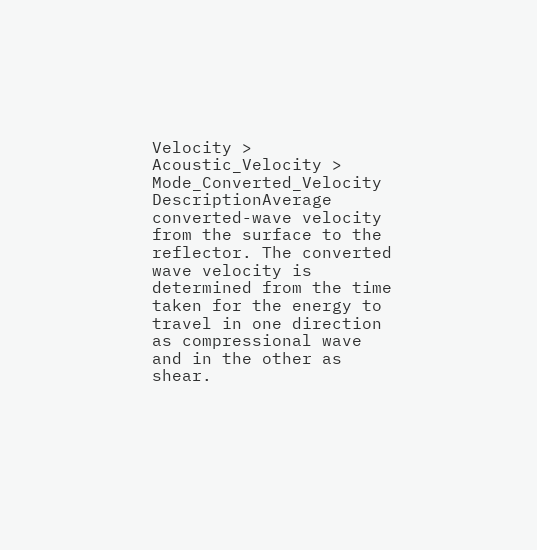Velocity > Acoustic_Velocity > Mode_Converted_Velocity
DescriptionAverage converted-wave velocity from the surface to the reflector. The converted wave velocity is determined from the time taken for the energy to travel in one direction as compressional wave and in the other as shear.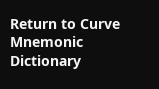Return to Curve Mnemonic Dictionary